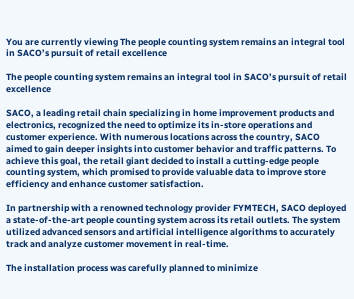You are currently viewing The people counting system remains an integral tool in SACO’s pursuit of retail excellence

The people counting system remains an integral tool in SACO’s pursuit of retail excellence

SACO, a leading retail chain specializing in home improvement products and electronics, recognized the need to optimize its in-store operations and customer experience. With numerous locations across the country, SACO aimed to gain deeper insights into customer behavior and traffic patterns. To achieve this goal, the retail giant decided to install a cutting-edge people counting system, which promised to provide valuable data to improve store efficiency and enhance customer satisfaction.

In partnership with a renowned technology provider FYMTECH, SACO deployed a state-of-the-art people counting system across its retail outlets. The system utilized advanced sensors and artificial intelligence algorithms to accurately track and analyze customer movement in real-time.

The installation process was carefully planned to minimize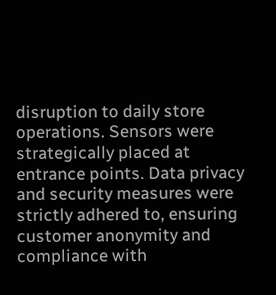disruption to daily store operations. Sensors were strategically placed at entrance points. Data privacy and security measures were strictly adhered to, ensuring customer anonymity and compliance with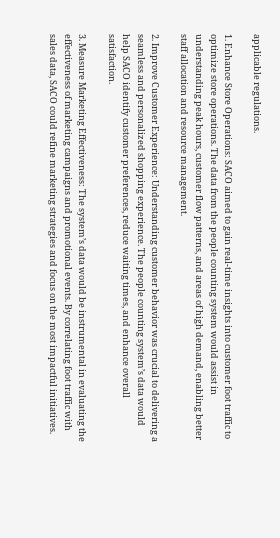applicable regulations.

1. Enhance Store Operations: SACO aimed to gain real-time insights into customer foot traffic to optimize store operations. The data from the people counting system would assist in understanding peak hours, customer flow patterns, and areas of high demand, enabling better staff allocation and resource management.

2. Improve Customer Experience: Understanding customer behavior was crucial to delivering a seamless and personalized shopping experience. The people counting system’s data would help SACO identify customer preferences, reduce waiting times, and enhance overall satisfaction.

3. Measure Marketing Effectiveness: The system’s data would be instrumental in evaluating the effectiveness of marketing campaigns and promotional events. By correlating foot traffic with sales data, SACO could refine marketing strategies and focus on the most impactful initiatives.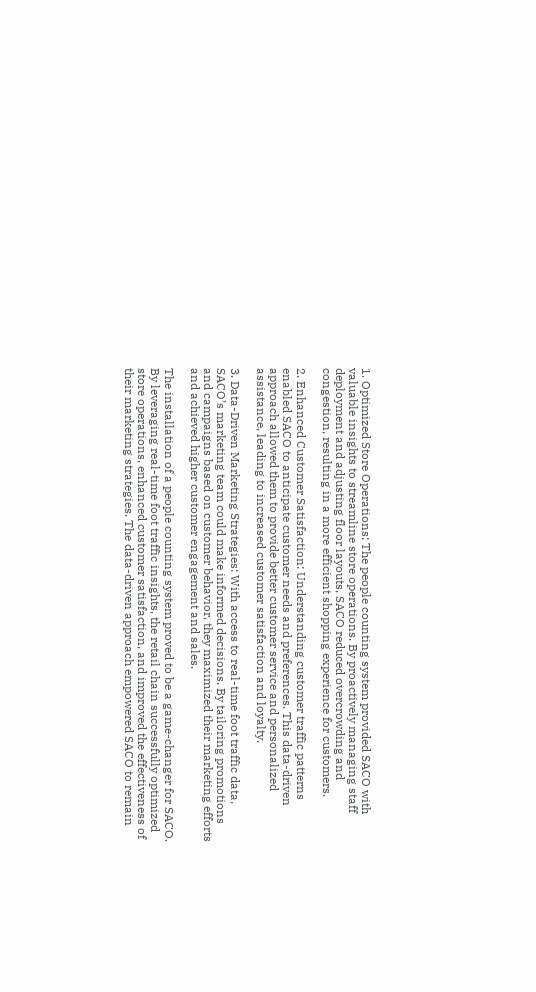1. Optimized Store Operations: The people counting system provided SACO with valuable insights to streamline store operations. By proactively managing staff deployment and adjusting floor layouts, SACO reduced overcrowding and congestion, resulting in a more efficient shopping experience for customers.

2. Enhanced Customer Satisfaction: Understanding customer traffic patterns enabled SACO to anticipate customer needs and preferences. This data-driven approach allowed them to provide better customer service and personalized assistance, leading to increased customer satisfaction and loyalty.

3. Data-Driven Marketing Strategies: With access to real-time foot traffic data, SACO’s marketing team could make informed decisions. By tailoring promotions and campaigns based on customer behavior, they maximized their marketing efforts and achieved higher customer engagement and sales.

The installation of a people counting system proved to be a game-changer for SACO. By leveraging real-time foot traffic insights, the retail chain successfully optimized store operations, enhanced customer satisfaction, and improved the effectiveness of their marketing strategies. The data-driven approach empowered SACO to remain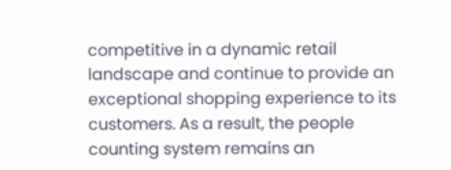competitive in a dynamic retail landscape and continue to provide an exceptional shopping experience to its customers. As a result, the people counting system remains an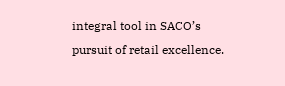integral tool in SACO’s pursuit of retail excellence.